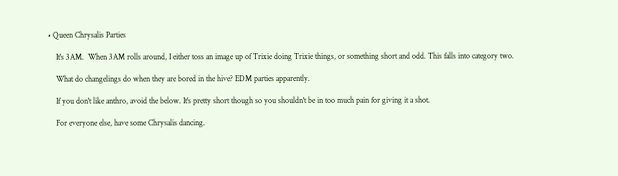• Queen Chrysalis Parties

    It's 3AM.  When 3AM rolls around, I either toss an image up of Trixie doing Trixie things, or something short and odd. This falls into category two.

    What do changelings do when they are bored in the hive? EDM parties apparently.

    If you don't like anthro, avoid the below. It's pretty short though so you shouldn't be in too much pain for giving it a shot.

    For everyone else, have some Chrysalis dancing.